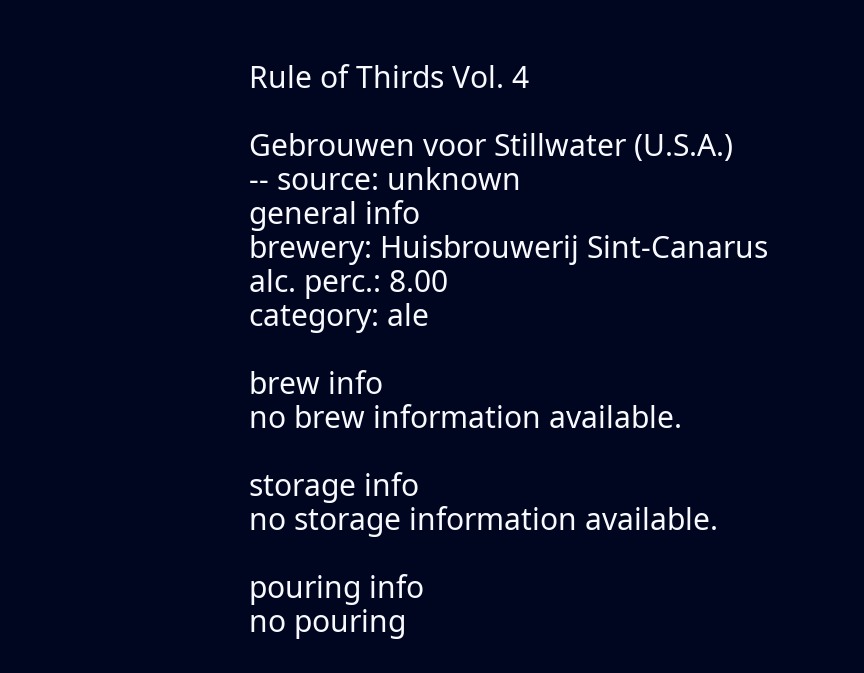Rule of Thirds Vol. 4

Gebrouwen voor Stillwater (U.S.A.)
-- source: unknown
general info
brewery: Huisbrouwerij Sint-Canarus
alc. perc.: 8.00
category: ale

brew info
no brew information available.

storage info
no storage information available.

pouring info
no pouring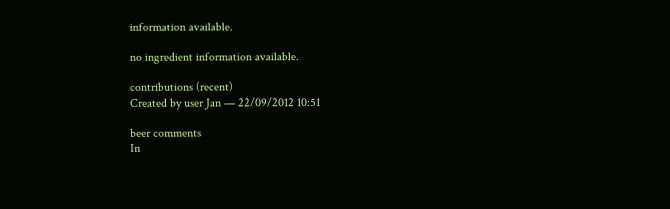information available.

no ingredient information available.

contributions (recent)
Created by user Jan — 22/09/2012 10:51

beer comments
In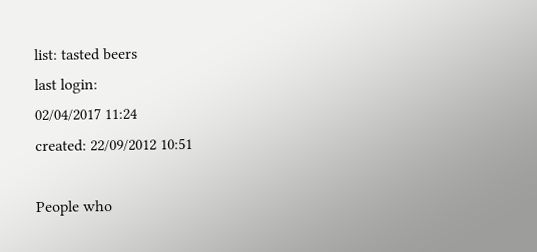list: tasted beers
last login:
02/04/2017 11:24
created: 22/09/2012 10:51

People who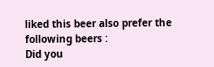liked this beer also prefer the following beers :
Did you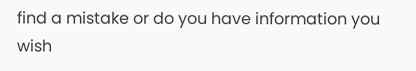find a mistake or do you have information you wish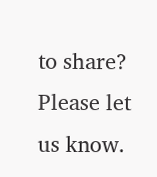to share? Please let us know.